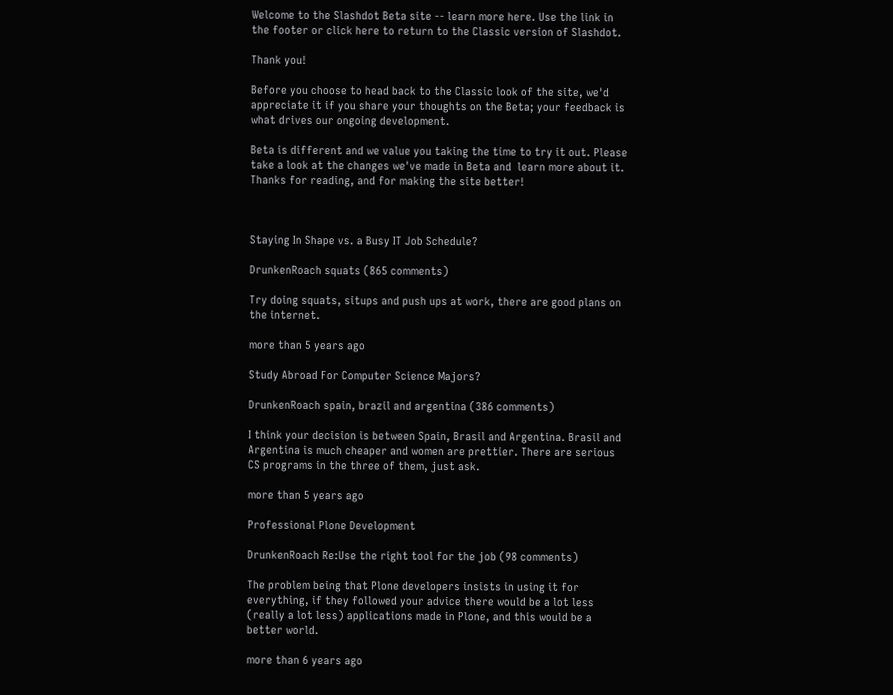Welcome to the Slashdot Beta site -- learn more here. Use the link in the footer or click here to return to the Classic version of Slashdot.

Thank you!

Before you choose to head back to the Classic look of the site, we'd appreciate it if you share your thoughts on the Beta; your feedback is what drives our ongoing development.

Beta is different and we value you taking the time to try it out. Please take a look at the changes we've made in Beta and  learn more about it. Thanks for reading, and for making the site better!



Staying In Shape vs. a Busy IT Job Schedule?

DrunkenRoach squats (865 comments)

Try doing squats, situps and push ups at work, there are good plans on the internet.

more than 5 years ago

Study Abroad For Computer Science Majors?

DrunkenRoach spain, brazil and argentina (386 comments)

I think your decision is between Spain, Brasil and Argentina. Brasil and Argentina is much cheaper and women are prettier. There are serious CS programs in the three of them, just ask.

more than 5 years ago

Professional Plone Development

DrunkenRoach Re:Use the right tool for the job (98 comments)

The problem being that Plone developers insists in using it for everything, if they followed your advice there would be a lot less (really a lot less) applications made in Plone, and this would be a better world.

more than 6 years ago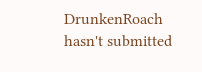DrunkenRoach hasn't submitted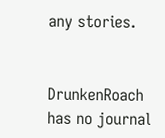any stories.


DrunkenRoach has no journal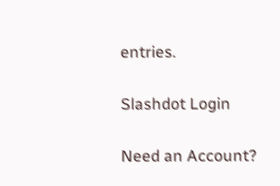entries.

Slashdot Login

Need an Account?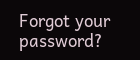Forgot your password?